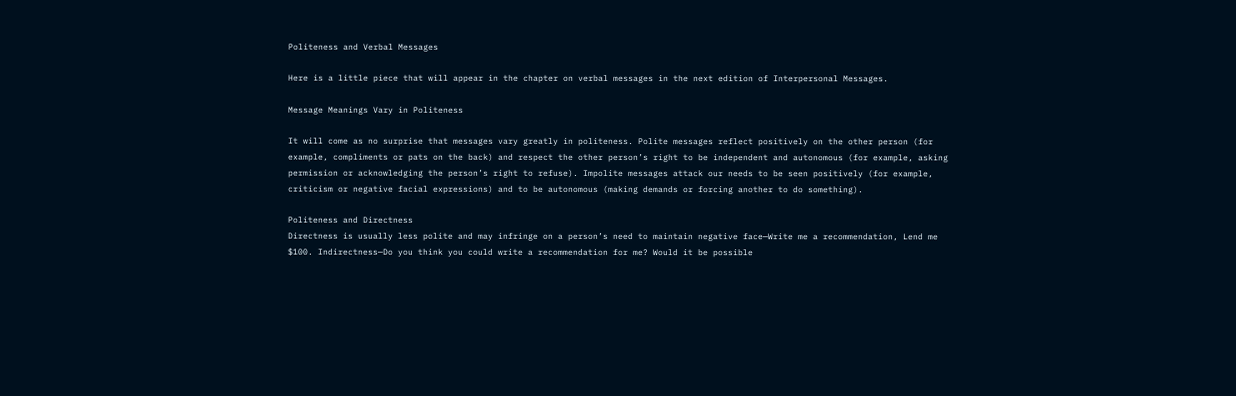Politeness and Verbal Messages

Here is a little piece that will appear in the chapter on verbal messages in the next edition of Interpersonal Messages.

Message Meanings Vary in Politeness

It will come as no surprise that messages vary greatly in politeness. Polite messages reflect positively on the other person (for example, compliments or pats on the back) and respect the other person’s right to be independent and autonomous (for example, asking permission or acknowledging the person’s right to refuse). Impolite messages attack our needs to be seen positively (for example, criticism or negative facial expressions) and to be autonomous (making demands or forcing another to do something).

Politeness and Directness
Directness is usually less polite and may infringe on a person’s need to maintain negative face—Write me a recommendation, Lend me $100. Indirectness—Do you think you could write a recommendation for me? Would it be possible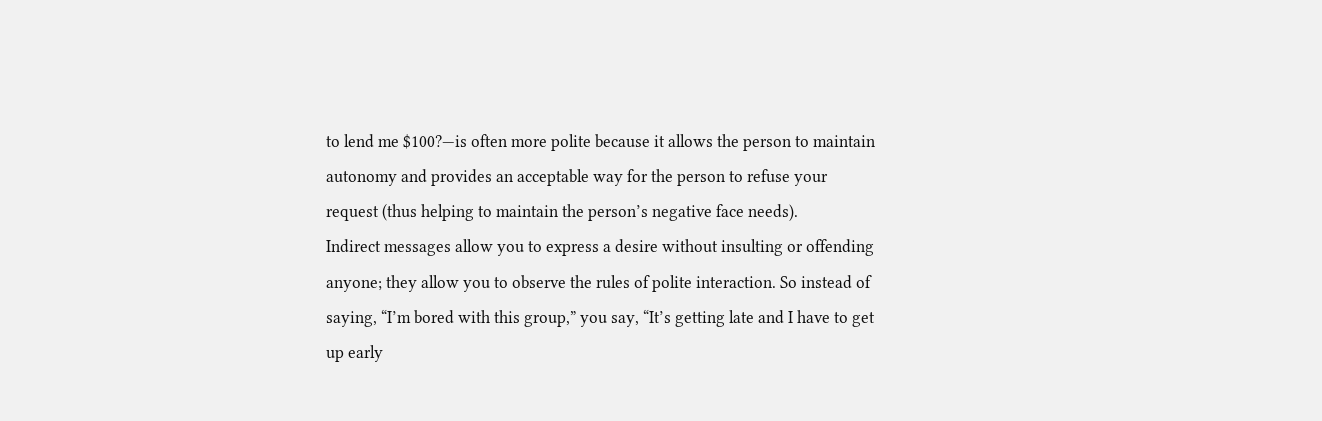to lend me $100?—is often more polite because it allows the person to maintain autonomy and provides an acceptable way for the person to refuse your request (thus helping to maintain the person’s negative face needs).
Indirect messages allow you to express a desire without insulting or offending anyone; they allow you to observe the rules of polite interaction. So instead of saying, “I’m bored with this group,” you say, “It’s getting late and I have to get up early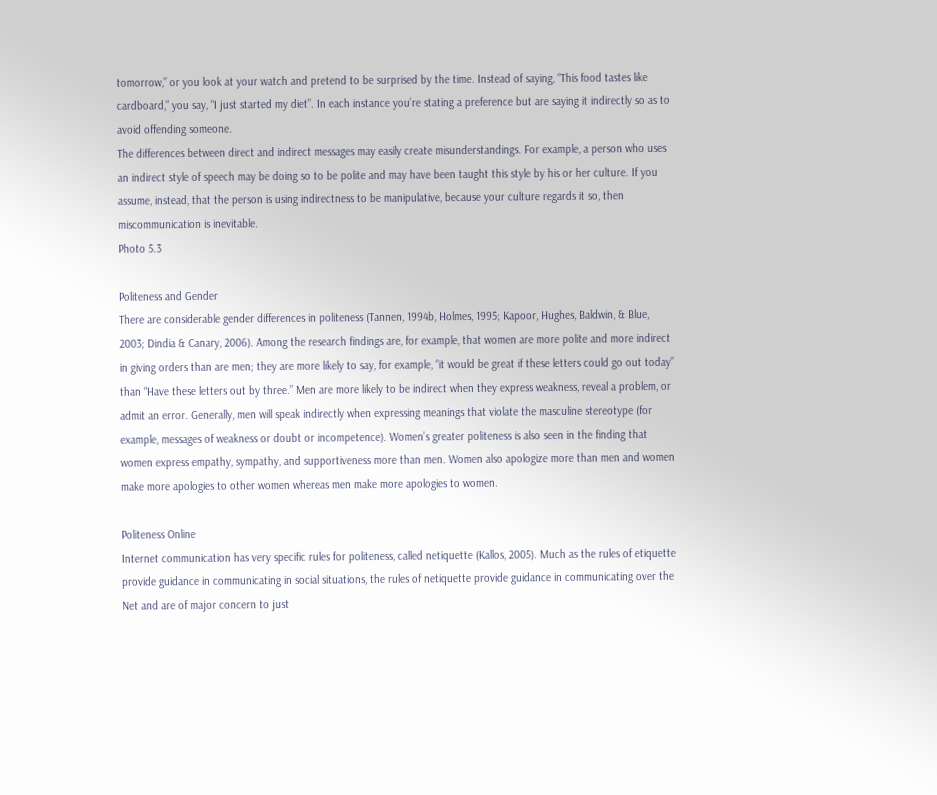tomorrow,” or you look at your watch and pretend to be surprised by the time. Instead of saying, “This food tastes like cardboard,” you say, “I just started my diet”. In each instance you’re stating a preference but are saying it indirectly so as to avoid offending someone.
The differences between direct and indirect messages may easily create misunderstandings. For example, a person who uses an indirect style of speech may be doing so to be polite and may have been taught this style by his or her culture. If you assume, instead, that the person is using indirectness to be manipulative, because your culture regards it so, then miscommunication is inevitable.
Photo 5.3

Politeness and Gender
There are considerable gender differences in politeness (Tannen, 1994b, Holmes, 1995; Kapoor, Hughes, Baldwin, & Blue, 2003; Dindia & Canary, 2006). Among the research findings are, for example, that women are more polite and more indirect in giving orders than are men; they are more likely to say, for example, “it would be great if these letters could go out today” than “Have these letters out by three.” Men are more likely to be indirect when they express weakness, reveal a problem, or admit an error. Generally, men will speak indirectly when expressing meanings that violate the masculine stereotype (for example, messages of weakness or doubt or incompetence). Women’s greater politeness is also seen in the finding that women express empathy, sympathy, and supportiveness more than men. Women also apologize more than men and women make more apologies to other women whereas men make more apologies to women.

Politeness Online
Internet communication has very specific rules for politeness, called netiquette (Kallos, 2005). Much as the rules of etiquette provide guidance in communicating in social situations, the rules of netiquette provide guidance in communicating over the Net and are of major concern to just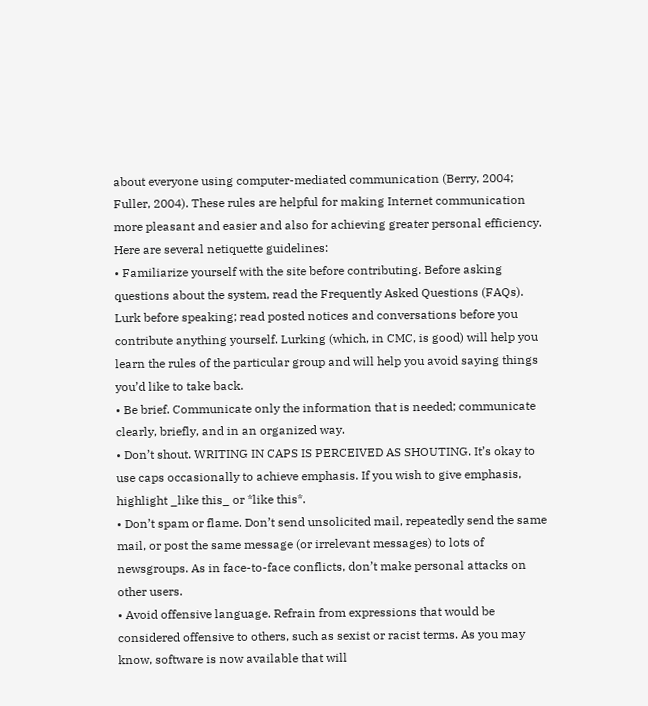about everyone using computer-mediated communication (Berry, 2004; Fuller, 2004). These rules are helpful for making Internet communication more pleasant and easier and also for achieving greater personal efficiency. Here are several netiquette guidelines:
• Familiarize yourself with the site before contributing. Before asking questions about the system, read the Frequently Asked Questions (FAQs). Lurk before speaking; read posted notices and conversations before you contribute anything yourself. Lurking (which, in CMC, is good) will help you learn the rules of the particular group and will help you avoid saying things you’d like to take back.
• Be brief. Communicate only the information that is needed; communicate clearly, briefly, and in an organized way.
• Don’t shout. WRITING IN CAPS IS PERCEIVED AS SHOUTING. It’s okay to use caps occasionally to achieve emphasis. If you wish to give emphasis, highlight _like this_ or *like this*.
• Don’t spam or flame. Don’t send unsolicited mail, repeatedly send the same mail, or post the same message (or irrelevant messages) to lots of newsgroups. As in face-to-face conflicts, don’t make personal attacks on other users.
• Avoid offensive language. Refrain from expressions that would be considered offensive to others, such as sexist or racist terms. As you may know, software is now available that will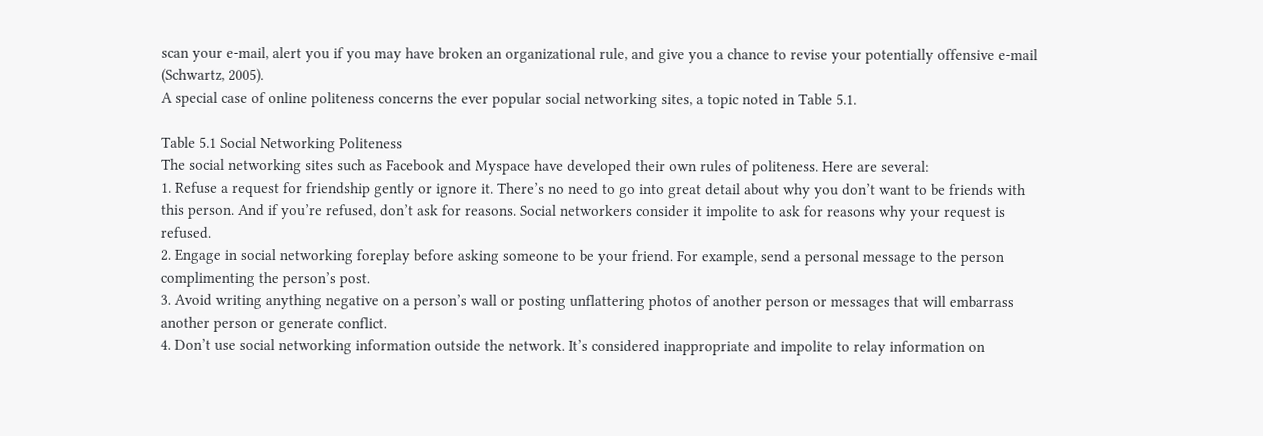scan your e-mail, alert you if you may have broken an organizational rule, and give you a chance to revise your potentially offensive e-mail (Schwartz, 2005).
A special case of online politeness concerns the ever popular social networking sites, a topic noted in Table 5.1.

Table 5.1 Social Networking Politeness
The social networking sites such as Facebook and Myspace have developed their own rules of politeness. Here are several:
1. Refuse a request for friendship gently or ignore it. There’s no need to go into great detail about why you don’t want to be friends with this person. And if you’re refused, don’t ask for reasons. Social networkers consider it impolite to ask for reasons why your request is refused.
2. Engage in social networking foreplay before asking someone to be your friend. For example, send a personal message to the person complimenting the person’s post.
3. Avoid writing anything negative on a person’s wall or posting unflattering photos of another person or messages that will embarrass another person or generate conflict.
4. Don’t use social networking information outside the network. It’s considered inappropriate and impolite to relay information on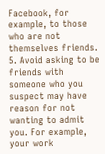Facebook, for example, to those who are not themselves friends.
5. Avoid asking to be friends with someone who you suspect may have reason for not wanting to admit you. For example, your work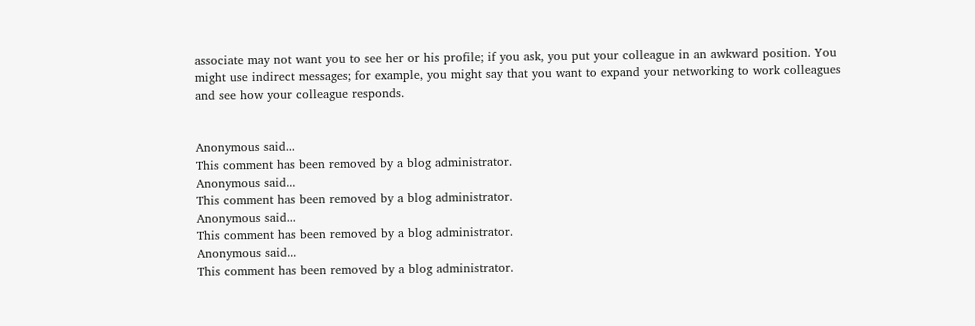associate may not want you to see her or his profile; if you ask, you put your colleague in an awkward position. You might use indirect messages; for example, you might say that you want to expand your networking to work colleagues and see how your colleague responds.


Anonymous said...
This comment has been removed by a blog administrator.
Anonymous said...
This comment has been removed by a blog administrator.
Anonymous said...
This comment has been removed by a blog administrator.
Anonymous said...
This comment has been removed by a blog administrator.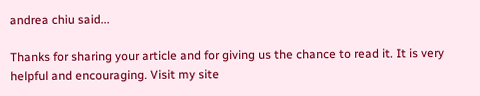andrea chiu said...

Thanks for sharing your article and for giving us the chance to read it. It is very helpful and encouraging. Visit my site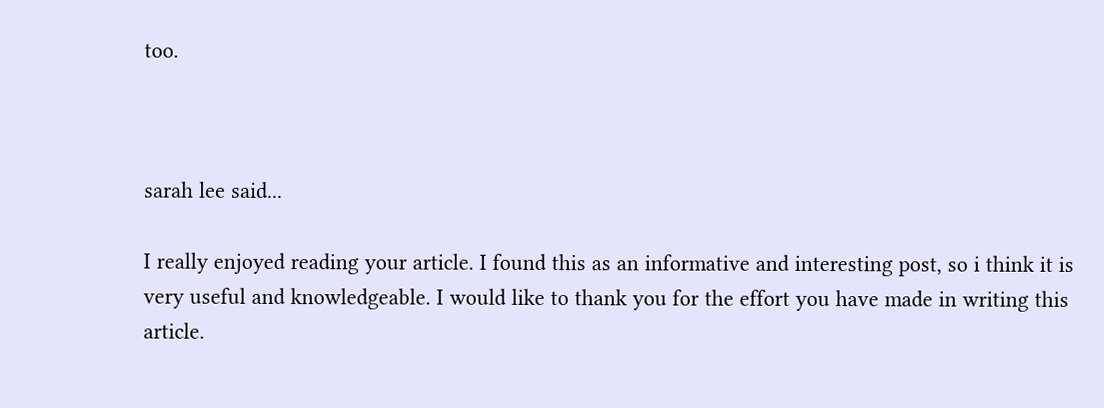too.



sarah lee said...

I really enjoyed reading your article. I found this as an informative and interesting post, so i think it is very useful and knowledgeable. I would like to thank you for the effort you have made in writing this article.